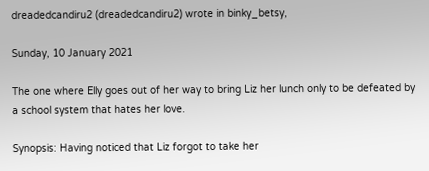dreadedcandiru2 (dreadedcandiru2) wrote in binky_betsy,

Sunday, 10 January 2021

The one where Elly goes out of her way to bring Liz her lunch only to be defeated by a school system that hates her love.

Synopsis: Having noticed that Liz forgot to take her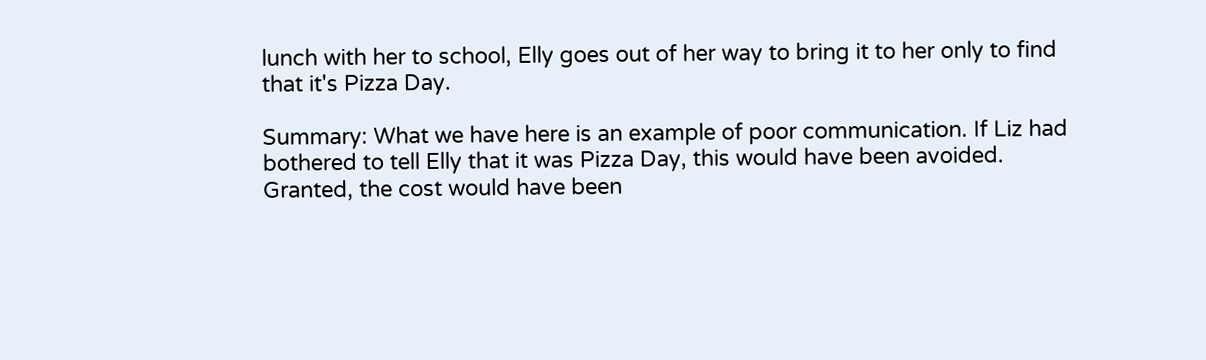lunch with her to school, Elly goes out of her way to bring it to her only to find that it's Pizza Day.

Summary: What we have here is an example of poor communication. If Liz had bothered to tell Elly that it was Pizza Day, this would have been avoided. Granted, the cost would have been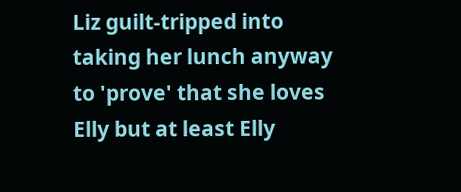Liz guilt-tripped into taking her lunch anyway to 'prove' that she loves Elly but at least Elly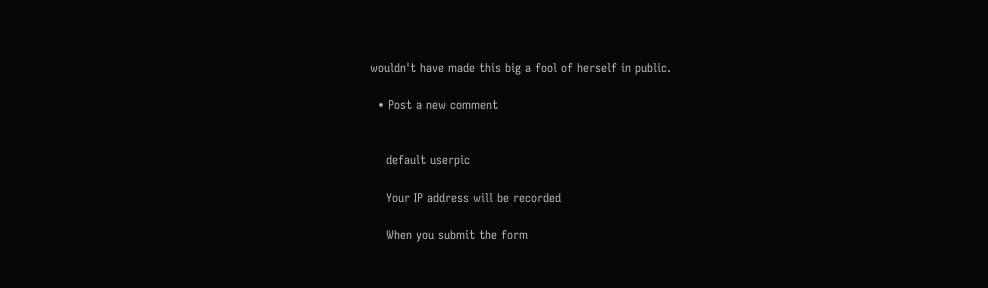wouldn't have made this big a fool of herself in public.

  • Post a new comment


    default userpic

    Your IP address will be recorded

    When you submit the form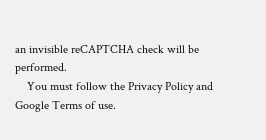an invisible reCAPTCHA check will be performed.
    You must follow the Privacy Policy and Google Terms of use.